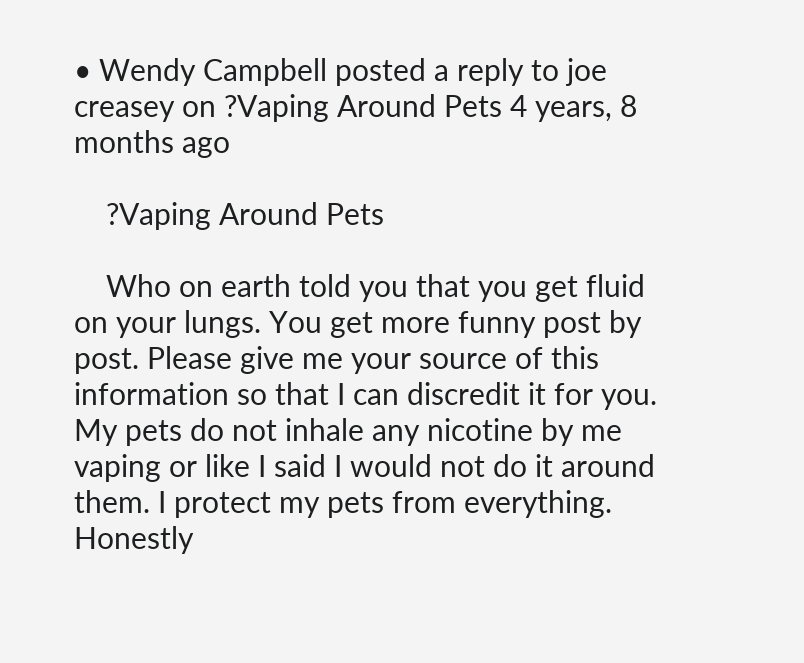• Wendy Campbell posted a reply to joe creasey on ?Vaping Around Pets 4 years, 8 months ago

    ?Vaping Around Pets

    Who on earth told you that you get fluid on your lungs. You get more funny post by post. Please give me your source of this information so that I can discredit it for you. My pets do not inhale any nicotine by me vaping or like I said I would not do it around them. I protect my pets from everything. Honestly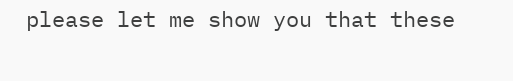please let me show you that these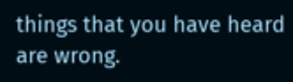things that you have heard are wrong.